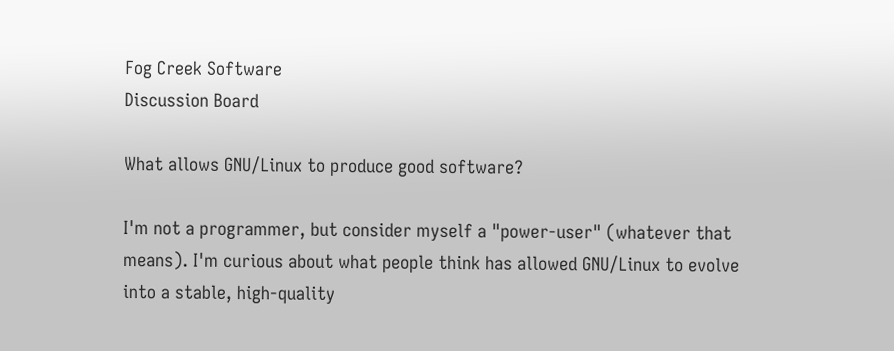Fog Creek Software
Discussion Board

What allows GNU/Linux to produce good software?

I'm not a programmer, but consider myself a "power-user" (whatever that means). I'm curious about what people think has allowed GNU/Linux to evolve into a stable, high-quality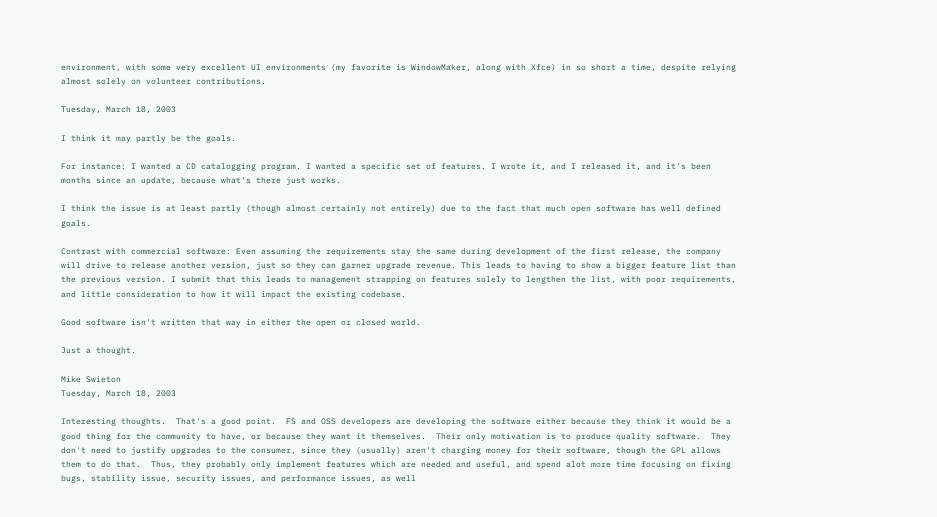environment, with some very excellent UI environments (my favorite is WindowMaker, along with Xfce) in so short a time, despite relying almost solely on volunteer contributions.

Tuesday, March 18, 2003

I think it may partly be the goals.

For instance: I wanted a CD catalogging program. I wanted a specific set of features. I wrote it, and I released it, and it's been months since an update, because what's there just works.

I think the issue is at least partly (though almost certainly not entirely) due to the fact that much open software has well defined goals.

Contrast with commercial software: Even assuming the requirements stay the same during development of the first release, the company will drive to release another version, just so they can garner upgrade revenue. This leads to having to show a bigger feature list than the previous version. I submit that this leads to management strapping on features solely to lengthen the list, with poor requirements, and little consideration to how it will impact the existing codebase.

Good software isn't written that way in either the open or closed world.

Just a thought.

Mike Swieton
Tuesday, March 18, 2003

Interesting thoughts.  That's a good point.  FS and OSS developers are developing the software either because they think it would be a good thing for the community to have, or because they want it themselves.  Their only motivation is to produce quality software.  They don't need to justify upgrades to the consumer, since they (usually) aren't charging money for their software, though the GPL allows them to do that.  Thus, they probably only implement features which are needed and useful, and spend alot more time focusing on fixing bugs, stability issue, security issues, and performance issues, as well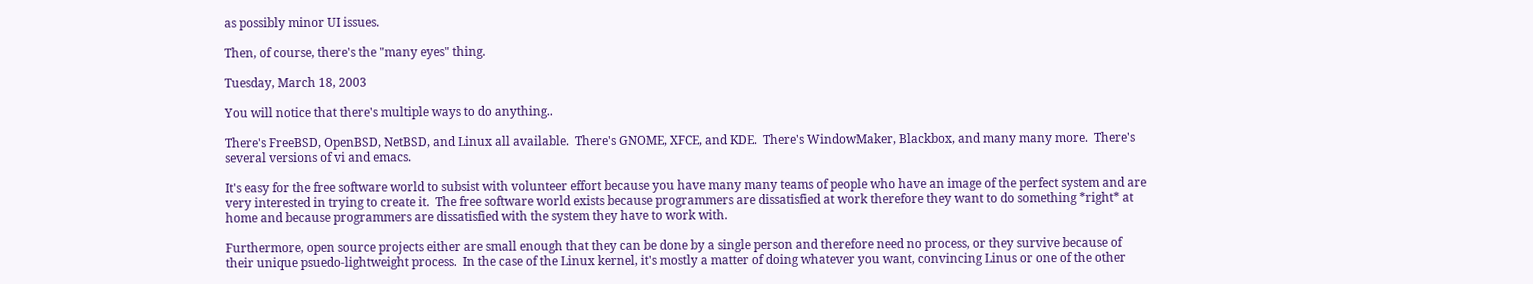as possibly minor UI issues.

Then, of course, there's the "many eyes" thing.

Tuesday, March 18, 2003

You will notice that there's multiple ways to do anything..

There's FreeBSD, OpenBSD, NetBSD, and Linux all available.  There's GNOME, XFCE, and KDE.  There's WindowMaker, Blackbox, and many many more.  There's several versions of vi and emacs.

It's easy for the free software world to subsist with volunteer effort because you have many many teams of people who have an image of the perfect system and are very interested in trying to create it.  The free software world exists because programmers are dissatisfied at work therefore they want to do something *right* at home and because programmers are dissatisfied with the system they have to work with.

Furthermore, open source projects either are small enough that they can be done by a single person and therefore need no process, or they survive because of their unique psuedo-lightweight process.  In the case of the Linux kernel, it's mostly a matter of doing whatever you want, convincing Linus or one of the other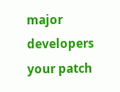major developers your patch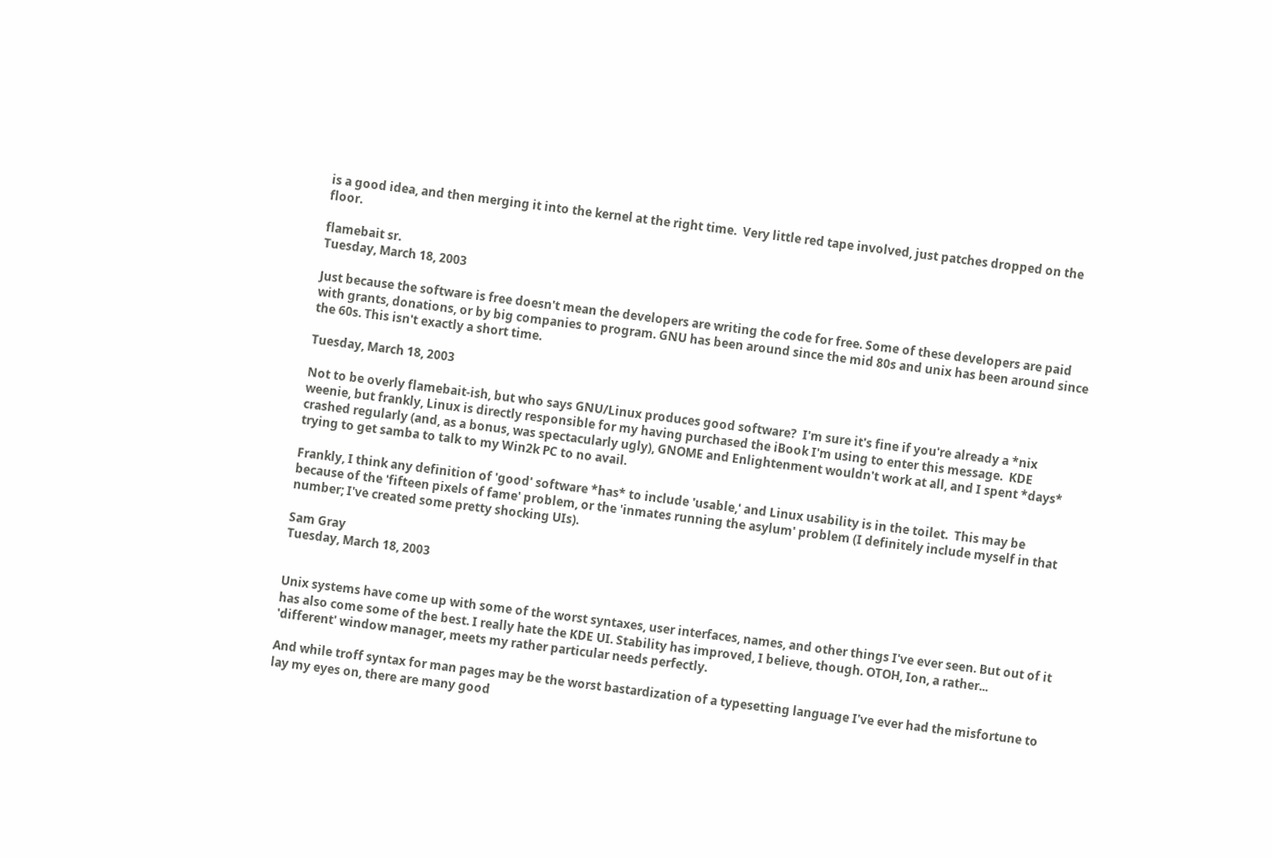is a good idea, and then merging it into the kernel at the right time.  Very little red tape involved, just patches dropped on the floor.

flamebait sr.
Tuesday, March 18, 2003

Just because the software is free doesn't mean the developers are writing the code for free. Some of these developers are paid with grants, donations, or by big companies to program. GNU has been around since the mid 80s and unix has been around since the 60s. This isn't exactly a short time.

Tuesday, March 18, 2003

Not to be overly flamebait-ish, but who says GNU/Linux produces good software?  I'm sure it's fine if you're already a *nix weenie, but frankly, Linux is directly responsible for my having purchased the iBook I'm using to enter this message.  KDE crashed regularly (and, as a bonus, was spectacularly ugly), GNOME and Enlightenment wouldn't work at all, and I spent *days* trying to get samba to talk to my Win2k PC to no avail.

Frankly, I think any definition of 'good' software *has* to include 'usable,' and Linux usability is in the toilet.  This may be because of the 'fifteen pixels of fame' problem, or the 'inmates running the asylum' problem (I definitely include myself in that number; I've created some pretty shocking UIs).

Sam Gray
Tuesday, March 18, 2003


Unix systems have come up with some of the worst syntaxes, user interfaces, names, and other things I've ever seen. But out of it has also come some of the best. I really hate the KDE UI. Stability has improved, I believe, though. OTOH, Ion, a rather... 'different' window manager, meets my rather particular needs perfectly.

And while troff syntax for man pages may be the worst bastardization of a typesetting language I've ever had the misfortune to lay my eyes on, there are many good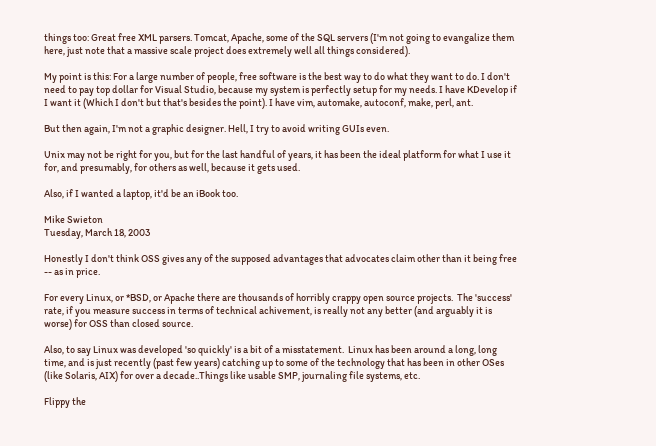things too: Great free XML parsers. Tomcat, Apache, some of the SQL servers (I'm not going to evangalize them here, just note that a massive scale project does extremely well all things considered).

My point is this: For a large number of people, free software is the best way to do what they want to do. I don't need to pay top dollar for Visual Studio, because my system is perfectly setup for my needs. I have KDevelop if I want it (Which I don't but that's besides the point). I have vim, automake, autoconf, make, perl, ant.

But then again, I'm not a graphic designer. Hell, I try to avoid writing GUIs even.

Unix may not be right for you, but for the last handful of years, it has been the ideal platform for what I use it for, and presumably, for others as well, because it gets used.

Also, if I wanted a laptop, it'd be an iBook too.

Mike Swieton
Tuesday, March 18, 2003

Honestly I don't think OSS gives any of the supposed advantages that advocates claim other than it being free -- as in price.

For every Linux, or *BSD, or Apache there are thousands of horribly crappy open source projects.  The 'success' rate, if you measure success in terms of technical achivement, is really not any better (and arguably it is worse) for OSS than closed source.

Also, to say Linux was developed 'so quickly' is a bit of a misstatement.  Linux has been around a long, long time, and is just recently (past few years) catching up to some of the technology that has been in other OSes (like Solaris, AIX) for over a decade..Things like usable SMP, journaling file systems, etc.

Flippy the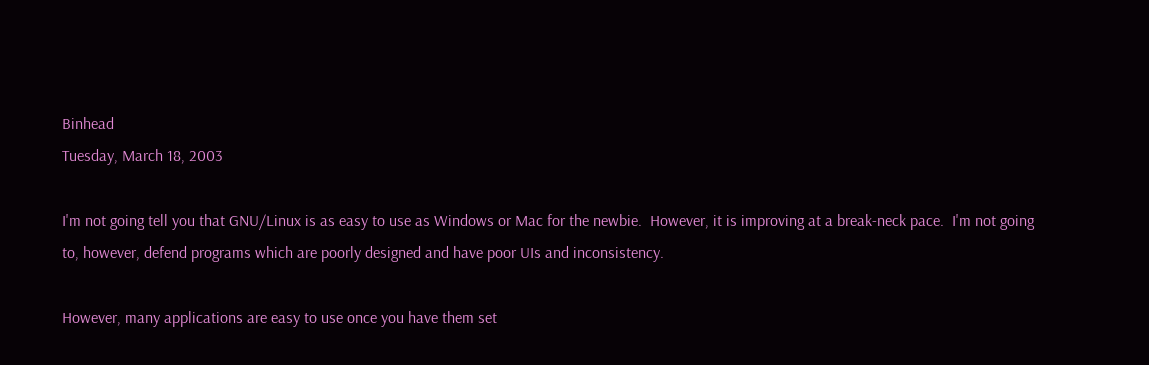Binhead
Tuesday, March 18, 2003

I'm not going tell you that GNU/Linux is as easy to use as Windows or Mac for the newbie.  However, it is improving at a break-neck pace.  I'm not going to, however, defend programs which are poorly designed and have poor UIs and inconsistency.

However, many applications are easy to use once you have them set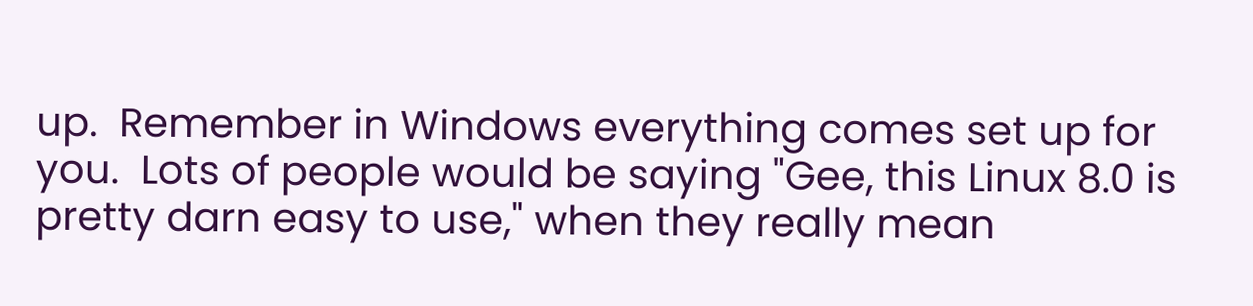up.  Remember in Windows everything comes set up for you.  Lots of people would be saying "Gee, this Linux 8.0 is pretty darn easy to use," when they really mean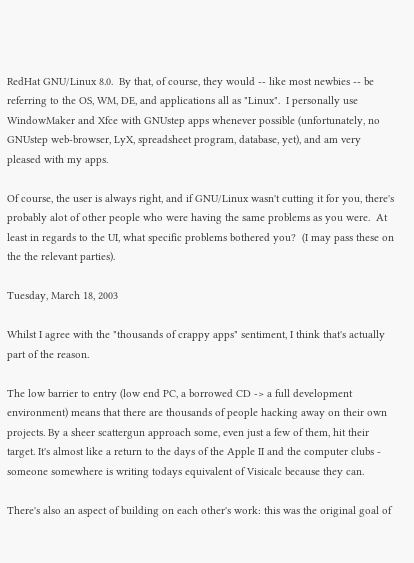RedHat GNU/Linux 8.0.  By that, of course, they would -- like most newbies -- be referring to the OS, WM, DE, and applications all as "Linux".  I personally use WindowMaker and Xfce with GNUstep apps whenever possible (unfortunately, no GNUstep web-browser, LyX, spreadsheet program, database, yet), and am very pleased with my apps.

Of course, the user is always right, and if GNU/Linux wasn't cutting it for you, there's probably alot of other people who were having the same problems as you were.  At least in regards to the UI, what specific problems bothered you?  (I may pass these on the the relevant parties).

Tuesday, March 18, 2003

Whilst I agree with the "thousands of crappy apps" sentiment, I think that's actually part of the reason.

The low barrier to entry (low end PC, a borrowed CD -> a full development environment) means that there are thousands of people hacking away on their own projects. By a sheer scattergun approach some, even just a few of them, hit their target. It's almost like a return to the days of the Apple II and the computer clubs - someone somewhere is writing todays equivalent of Visicalc because they can.

There's also an aspect of building on each other's work: this was the original goal of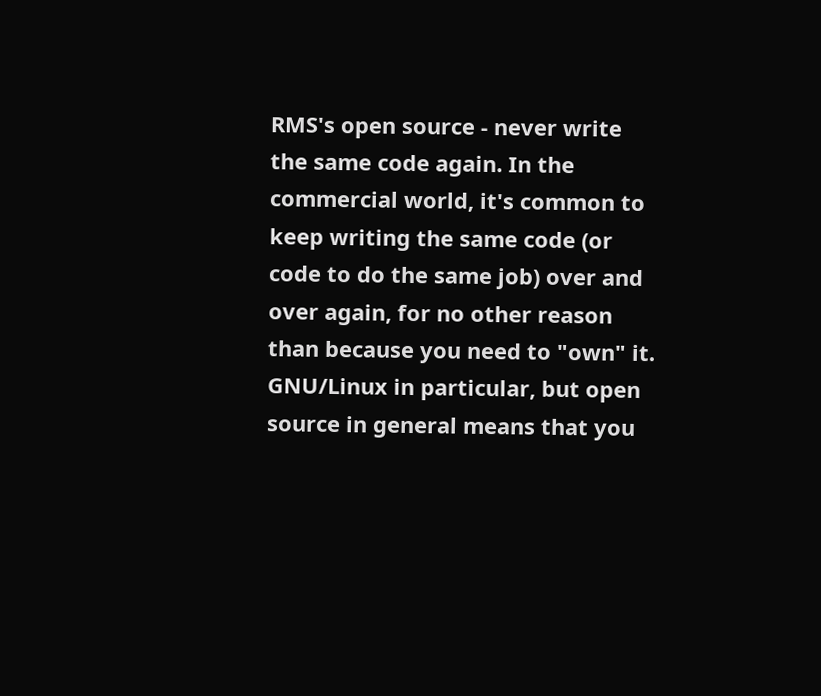RMS's open source - never write the same code again. In the commercial world, it's common to keep writing the same code (or code to do the same job) over and over again, for no other reason than because you need to "own" it. GNU/Linux in particular, but open source in general means that you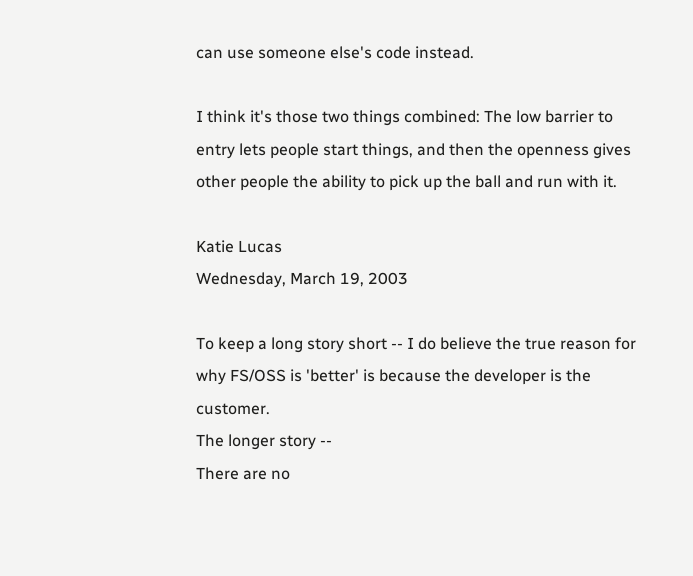can use someone else's code instead.

I think it's those two things combined: The low barrier to entry lets people start things, and then the openness gives other people the ability to pick up the ball and run with it.

Katie Lucas
Wednesday, March 19, 2003

To keep a long story short -- I do believe the true reason for why FS/OSS is 'better' is because the developer is the customer.
The longer story --
There are no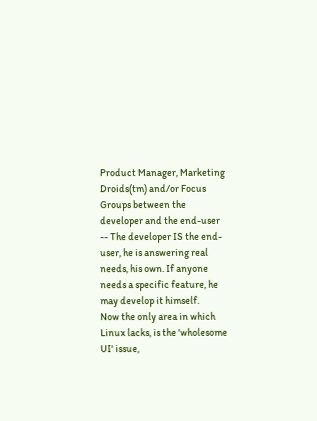Product Manager, Marketing Droids(tm) and/or Focus Groups between the developer and the end-user -- The developer IS the end-user, he is answering real needs, his own. If anyone needs a specific feature, he may develop it himself.
Now the only area in which Linux lacks, is the 'wholesome UI' issue,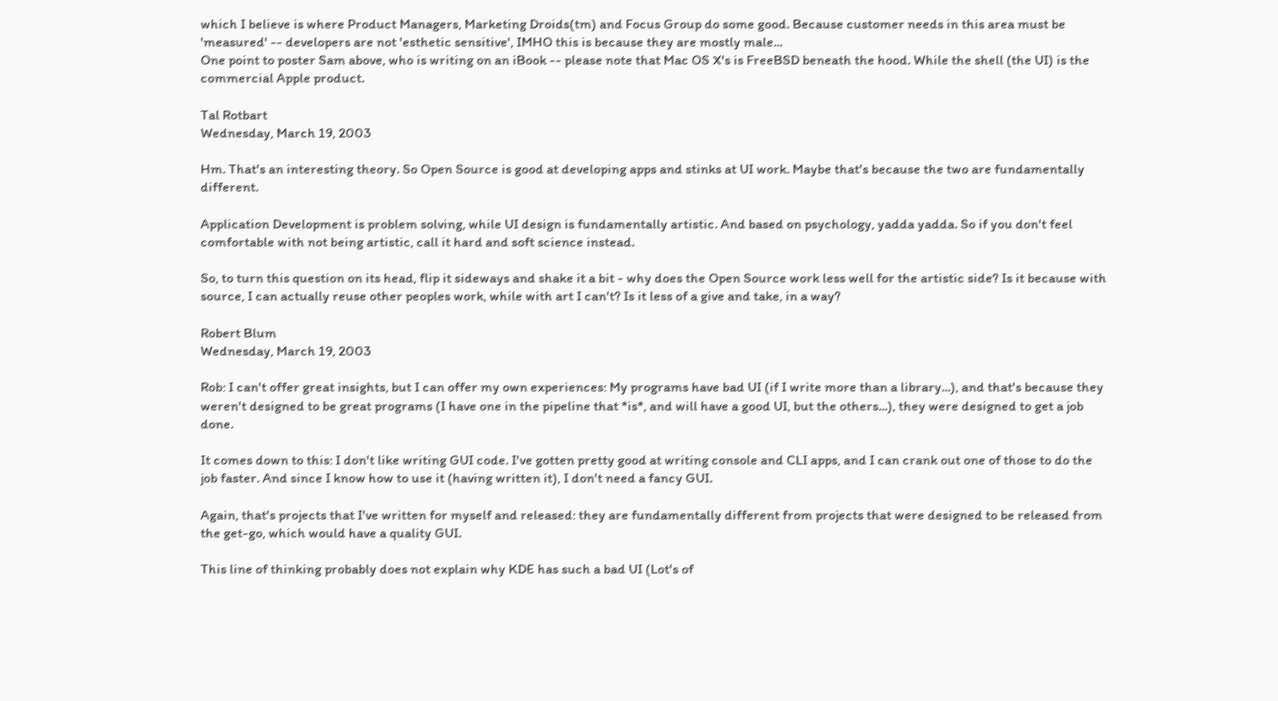which I believe is where Product Managers, Marketing Droids(tm) and Focus Group do some good. Because customer needs in this area must be 'measured' -- developers are not 'esthetic sensitive', IMHO this is because they are mostly male...
One point to poster Sam above, who is writing on an iBook -- please note that Mac OS X's is FreeBSD beneath the hood. While the shell (the UI) is the commercial Apple product.

Tal Rotbart
Wednesday, March 19, 2003

Hm. That's an interesting theory. So Open Source is good at developing apps and stinks at UI work. Maybe that's because the two are fundamentally different.

Application Development is problem solving, while UI design is fundamentally artistic. And based on psychology, yadda yadda. So if you don't feel comfortable with not being artistic, call it hard and soft science instead.

So, to turn this question on its head, flip it sideways and shake it a bit - why does the Open Source work less well for the artistic side? Is it because with source, I can actually reuse other peoples work, while with art I can't? Is it less of a give and take, in a way?

Robert Blum
Wednesday, March 19, 2003

Rob: I can't offer great insights, but I can offer my own experiences: My programs have bad UI (if I write more than a library...), and that's because they weren't designed to be great programs (I have one in the pipeline that *is*, and will have a good UI, but the others...), they were designed to get a job done.

It comes down to this: I don't like writing GUI code. I've gotten pretty good at writing console and CLI apps, and I can crank out one of those to do the job faster. And since I know how to use it (having written it), I don't need a fancy GUI.

Again, that's projects that I've written for myself and released: they are fundamentally different from projects that were designed to be released from the get-go, which would have a quality GUI.

This line of thinking probably does not explain why KDE has such a bad UI (Lot's of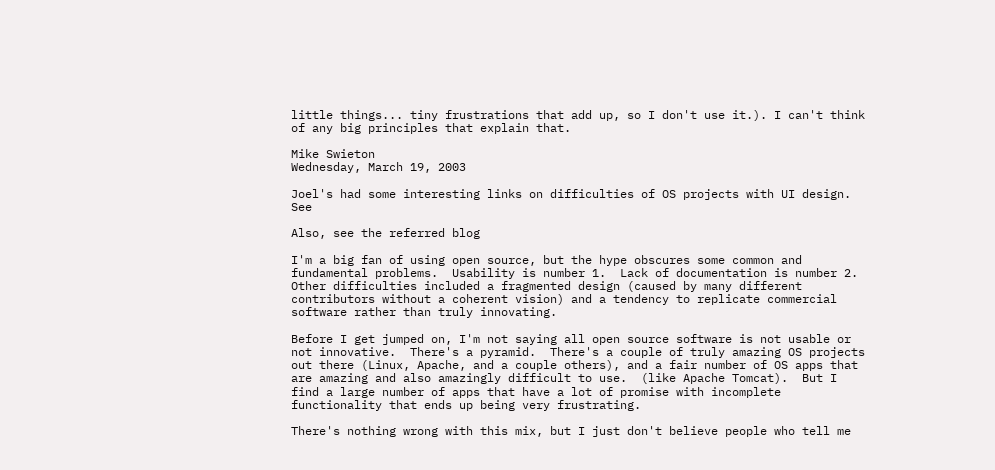little things... tiny frustrations that add up, so I don't use it.). I can't think of any big principles that explain that.

Mike Swieton
Wednesday, March 19, 2003

Joel's had some interesting links on difficulties of OS projects with UI design.  See

Also, see the referred blog

I'm a big fan of using open source, but the hype obscures some common and fundamental problems.  Usability is number 1.  Lack of documentation is number 2.  Other difficulties included a fragmented design (caused by many different contributors without a coherent vision) and a tendency to replicate commercial software rather than truly innovating.

Before I get jumped on, I'm not saying all open source software is not usable or not innovative.  There's a pyramid.  There's a couple of truly amazing OS projects out there (Linux, Apache, and a couple others), and a fair number of OS apps that are amazing and also amazingly difficult to use.  (like Apache Tomcat).  But I find a large number of apps that have a lot of promise with incomplete functionality that ends up being very frustrating.

There's nothing wrong with this mix, but I just don't believe people who tell me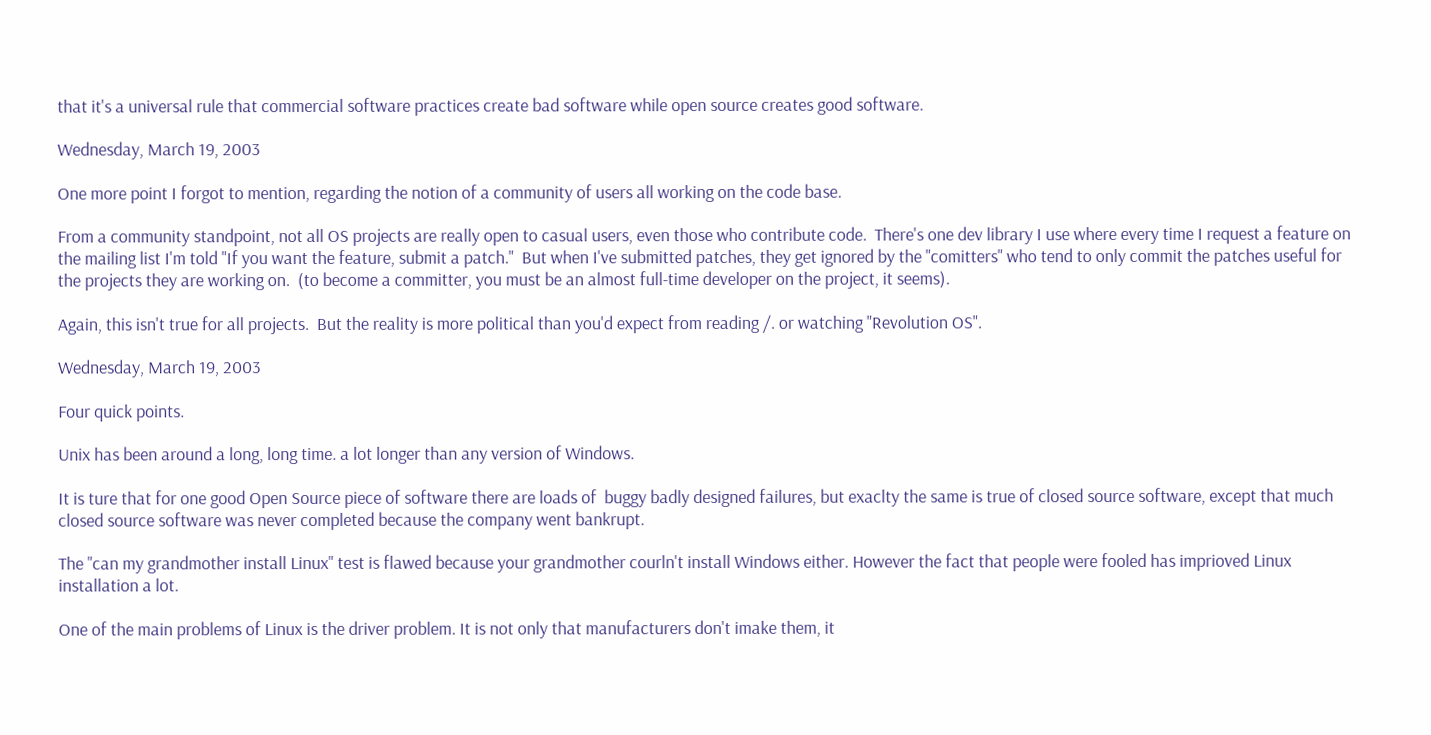that it's a universal rule that commercial software practices create bad software while open source creates good software.

Wednesday, March 19, 2003

One more point I forgot to mention, regarding the notion of a community of users all working on the code base.

From a community standpoint, not all OS projects are really open to casual users, even those who contribute code.  There's one dev library I use where every time I request a feature on the mailing list I'm told "If you want the feature, submit a patch."  But when I've submitted patches, they get ignored by the "comitters" who tend to only commit the patches useful for the projects they are working on.  (to become a committer, you must be an almost full-time developer on the project, it seems).

Again, this isn't true for all projects.  But the reality is more political than you'd expect from reading /. or watching "Revolution OS".

Wednesday, March 19, 2003

Four quick points.

Unix has been around a long, long time. a lot longer than any version of Windows.

It is ture that for one good Open Source piece of software there are loads of  buggy badly designed failures, but exaclty the same is true of closed source software, except that much closed source software was never completed because the company went bankrupt.

The "can my grandmother install Linux" test is flawed because your grandmother courln't install Windows either. However the fact that people were fooled has imprioved Linux installation a lot.

One of the main problems of Linux is the driver problem. It is not only that manufacturers don't imake them, it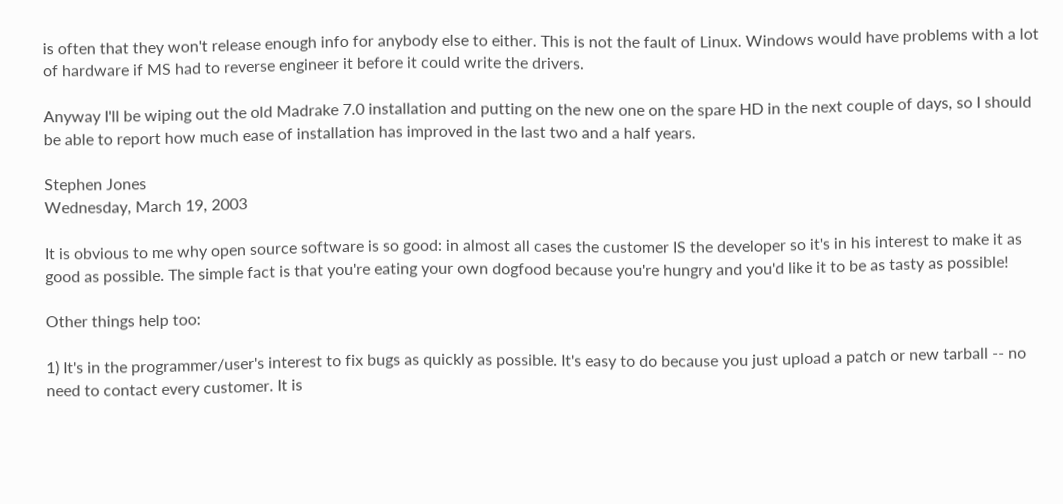is often that they won't release enough info for anybody else to either. This is not the fault of Linux. Windows would have problems with a lot of hardware if MS had to reverse engineer it before it could write the drivers.

Anyway I'll be wiping out the old Madrake 7.0 installation and putting on the new one on the spare HD in the next couple of days, so I should be able to report how much ease of installation has improved in the last two and a half years.

Stephen Jones
Wednesday, March 19, 2003

It is obvious to me why open source software is so good: in almost all cases the customer IS the developer so it's in his interest to make it as good as possible. The simple fact is that you're eating your own dogfood because you're hungry and you'd like it to be as tasty as possible!

Other things help too:

1) It's in the programmer/user's interest to fix bugs as quickly as possible. It's easy to do because you just upload a patch or new tarball -- no need to contact every customer. It is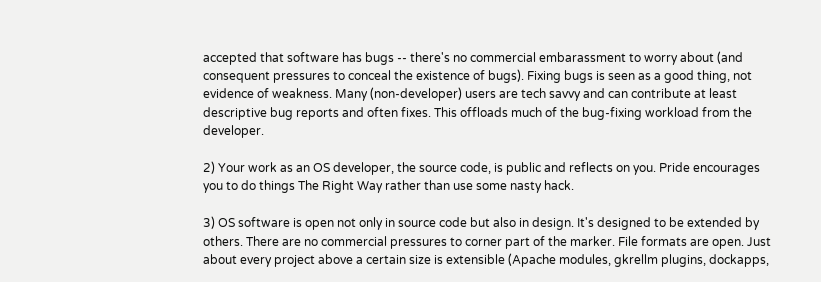accepted that software has bugs -- there's no commercial embarassment to worry about (and consequent pressures to conceal the existence of bugs). Fixing bugs is seen as a good thing, not evidence of weakness. Many (non-developer) users are tech savvy and can contribute at least descriptive bug reports and often fixes. This offloads much of the bug-fixing workload from the developer.

2) Your work as an OS developer, the source code, is public and reflects on you. Pride encourages you to do things The Right Way rather than use some nasty hack.

3) OS software is open not only in source code but also in design. It's designed to be extended by others. There are no commercial pressures to corner part of the marker. File formats are open. Just about every project above a certain size is extensible (Apache modules, gkrellm plugins, dockapps,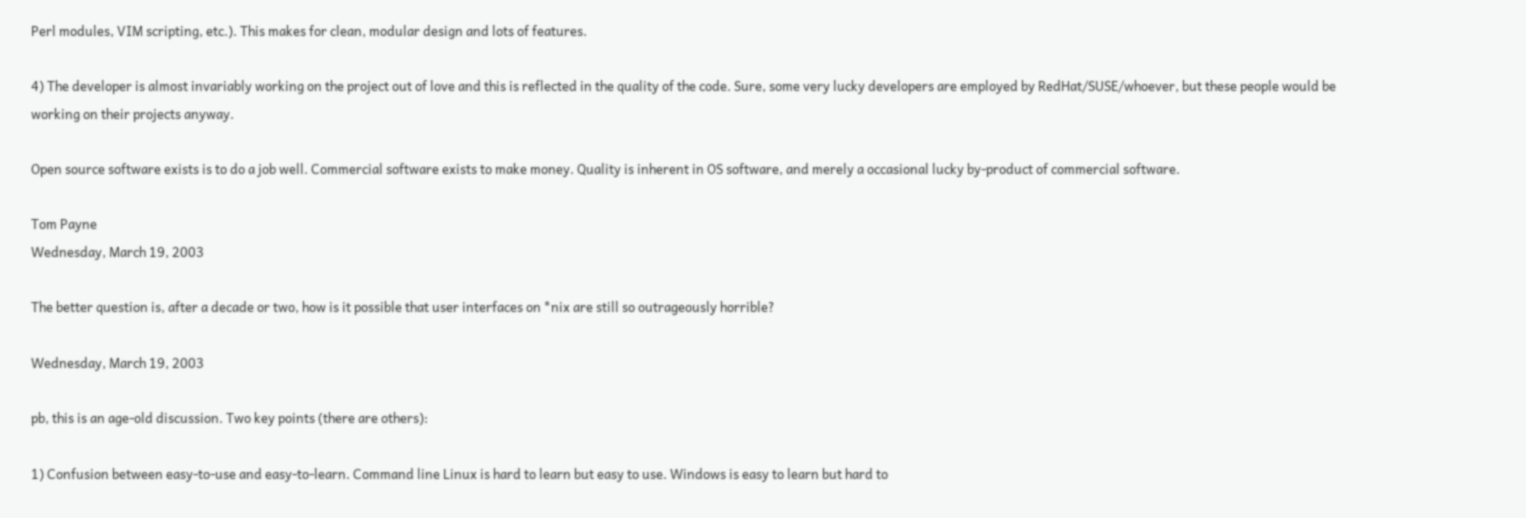Perl modules, VIM scripting, etc.). This makes for clean, modular design and lots of features.

4) The developer is almost invariably working on the project out of love and this is reflected in the quality of the code. Sure, some very lucky developers are employed by RedHat/SUSE/whoever, but these people would be working on their projects anyway.

Open source software exists is to do a job well. Commercial software exists to make money. Quality is inherent in OS software, and merely a occasional lucky by-product of commercial software.

Tom Payne
Wednesday, March 19, 2003

The better question is, after a decade or two, how is it possible that user interfaces on *nix are still so outrageously horrible?

Wednesday, March 19, 2003

pb, this is an age-old discussion. Two key points (there are others):

1) Confusion between easy-to-use and easy-to-learn. Command line Linux is hard to learn but easy to use. Windows is easy to learn but hard to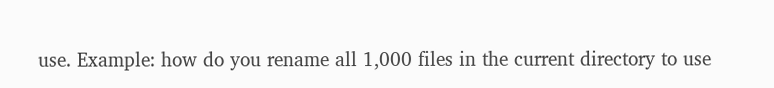use. Example: how do you rename all 1,000 files in the current directory to use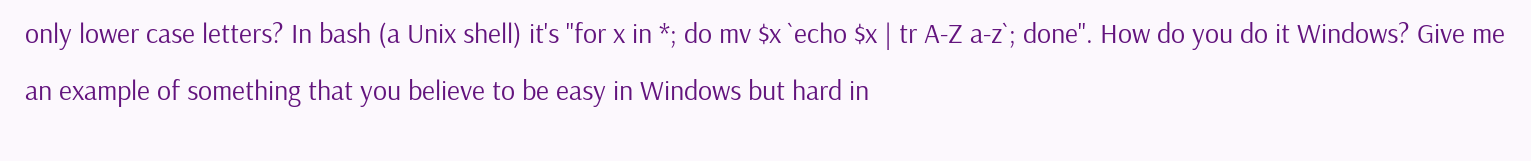only lower case letters? In bash (a Unix shell) it's "for x in *; do mv $x `echo $x | tr A-Z a-z`; done". How do you do it Windows? Give me an example of something that you believe to be easy in Windows but hard in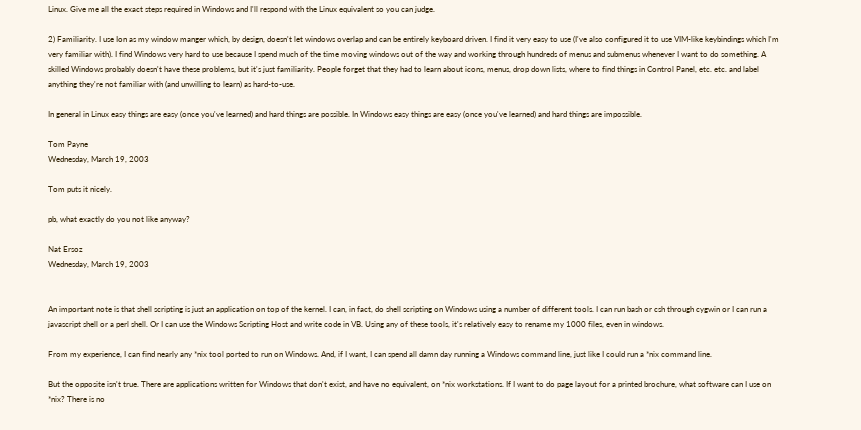Linux. Give me all the exact steps required in Windows and I'll respond with the Linux equivalent so you can judge.

2) Familiarity. I use Ion as my window manger which, by design, doesn't let windows overlap and can be entirely keyboard driven. I find it very easy to use (I've also configured it to use VIM-like keybindings which I'm very familiar with). I find Windows very hard to use because I spend much of the time moving windows out of the way and working through hundreds of menus and submenus whenever I want to do something. A skilled Windows probably doesn't have these problems, but it's just familiarity. People forget that they had to learn about icons, menus, drop down lists, where to find things in Control Panel, etc. etc. and label anything they're not familiar with (and unwilling to learn) as hard-to-use.

In general in Linux easy things are easy (once you've learned) and hard things are possible. In Windows easy things are easy (once you've learned) and hard things are impossible.

Tom Payne
Wednesday, March 19, 2003

Tom puts it nicely.

pb, what exactly do you not like anyway?

Nat Ersoz
Wednesday, March 19, 2003


An important note is that shell scripting is just an application on top of the kernel. I can, in fact, do shell scripting on Windows using a number of different tools. I can run bash or csh through cygwin or I can run a javascript shell or a perl shell. Or I can use the Windows Scripting Host and write code in VB. Using any of these tools, it's relatively easy to rename my 1000 files, even in windows.

From my experience, I can find nearly any *nix tool ported to run on Windows. And, if I want, I can spend all damn day running a Windows command line, just like I could run a *nix command line.

But the opposite isn't true. There are applications written for Windows that don't exist, and have no equivalent, on *nix workstations. If I want to do page layout for a printed brochure, what software can I use on *nix? There is no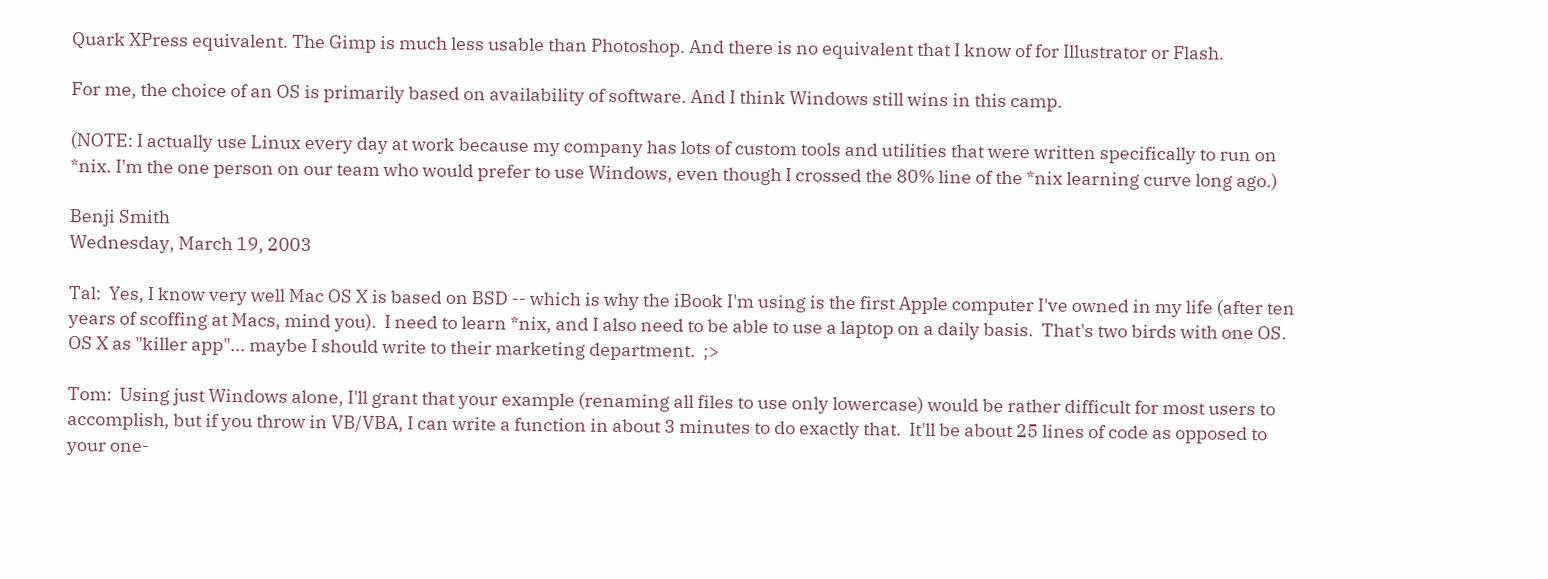Quark XPress equivalent. The Gimp is much less usable than Photoshop. And there is no equivalent that I know of for Illustrator or Flash.

For me, the choice of an OS is primarily based on availability of software. And I think Windows still wins in this camp.

(NOTE: I actually use Linux every day at work because my company has lots of custom tools and utilities that were written specifically to run on *nix. I'm the one person on our team who would prefer to use Windows, even though I crossed the 80% line of the *nix learning curve long ago.)

Benji Smith
Wednesday, March 19, 2003

Tal:  Yes, I know very well Mac OS X is based on BSD -- which is why the iBook I'm using is the first Apple computer I've owned in my life (after ten years of scoffing at Macs, mind you).  I need to learn *nix, and I also need to be able to use a laptop on a daily basis.  That's two birds with one OS.  OS X as "killer app"... maybe I should write to their marketing department.  ;>

Tom:  Using just Windows alone, I'll grant that your example (renaming all files to use only lowercase) would be rather difficult for most users to accomplish, but if you throw in VB/VBA, I can write a function in about 3 minutes to do exactly that.  It'll be about 25 lines of code as opposed to your one-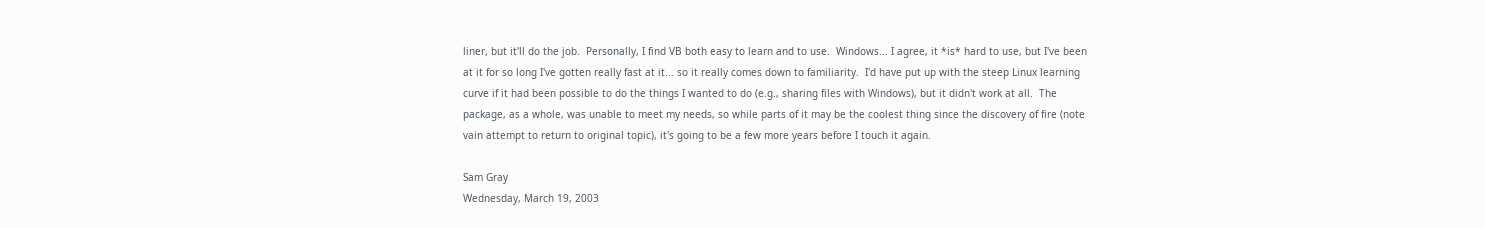liner, but it'll do the job.  Personally, I find VB both easy to learn and to use.  Windows... I agree, it *is* hard to use, but I've been at it for so long I've gotten really fast at it... so it really comes down to familiarity.  I'd have put up with the steep Linux learning curve if it had been possible to do the things I wanted to do (e.g., sharing files with Windows), but it didn't work at all.  The package, as a whole, was unable to meet my needs, so while parts of it may be the coolest thing since the discovery of fire (note vain attempt to return to original topic), it's going to be a few more years before I touch it again.

Sam Gray
Wednesday, March 19, 2003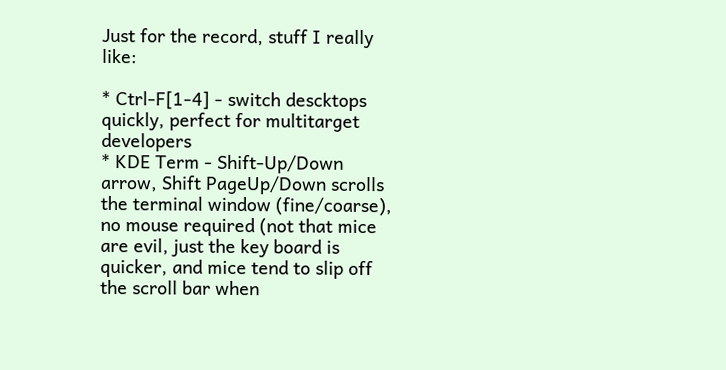Just for the record, stuff I really like:

* Ctrl-F[1-4] - switch descktops quickly, perfect for multitarget developers
* KDE Term - Shift-Up/Down arrow, Shift PageUp/Down scrolls the terminal window (fine/coarse), no mouse required (not that mice are evil, just the key board is quicker, and mice tend to slip off the scroll bar when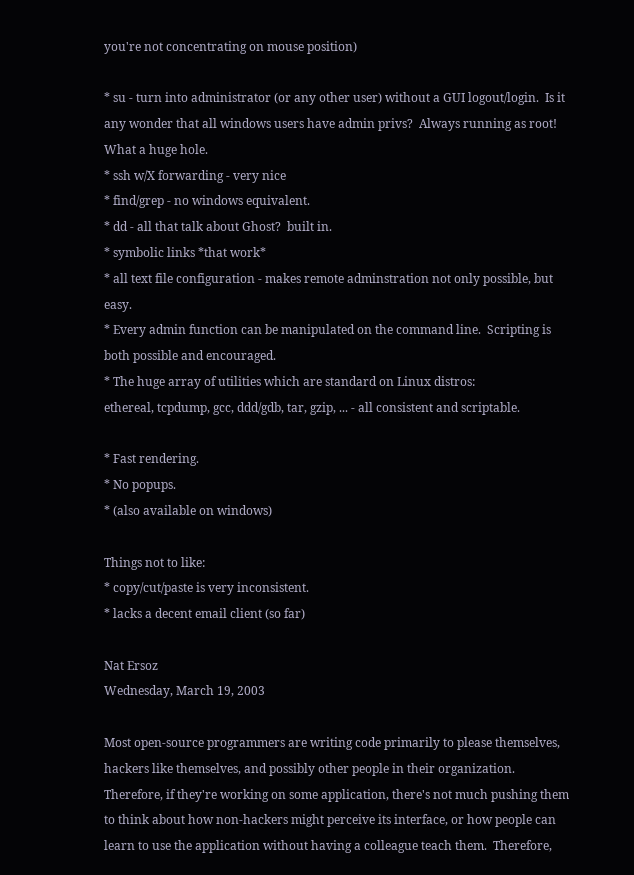you're not concentrating on mouse position)

* su - turn into administrator (or any other user) without a GUI logout/login.  Is it any wonder that all windows users have admin privs?  Always running as root!  What a huge hole.
* ssh w/X forwarding - very nice
* find/grep - no windows equivalent.
* dd - all that talk about Ghost?  built in.
* symbolic links *that work*
* all text file configuration - makes remote adminstration not only possible, but easy.
* Every admin function can be manipulated on the command line.  Scripting is both possible and encouraged.
* The huge array of utilities which are standard on Linux distros:
ethereal, tcpdump, gcc, ddd/gdb, tar, gzip, ... - all consistent and scriptable.

* Fast rendering.
* No popups.
* (also available on windows)

Things not to like:
* copy/cut/paste is very inconsistent.
* lacks a decent email client (so far)

Nat Ersoz
Wednesday, March 19, 2003

Most open-source programmers are writing code primarily to please themselves, hackers like themselves, and possibly other people in their organization.  Therefore, if they're working on some application, there's not much pushing them to think about how non-hackers might perceive its interface, or how people can learn to use the application without having a colleague teach them.  Therefore,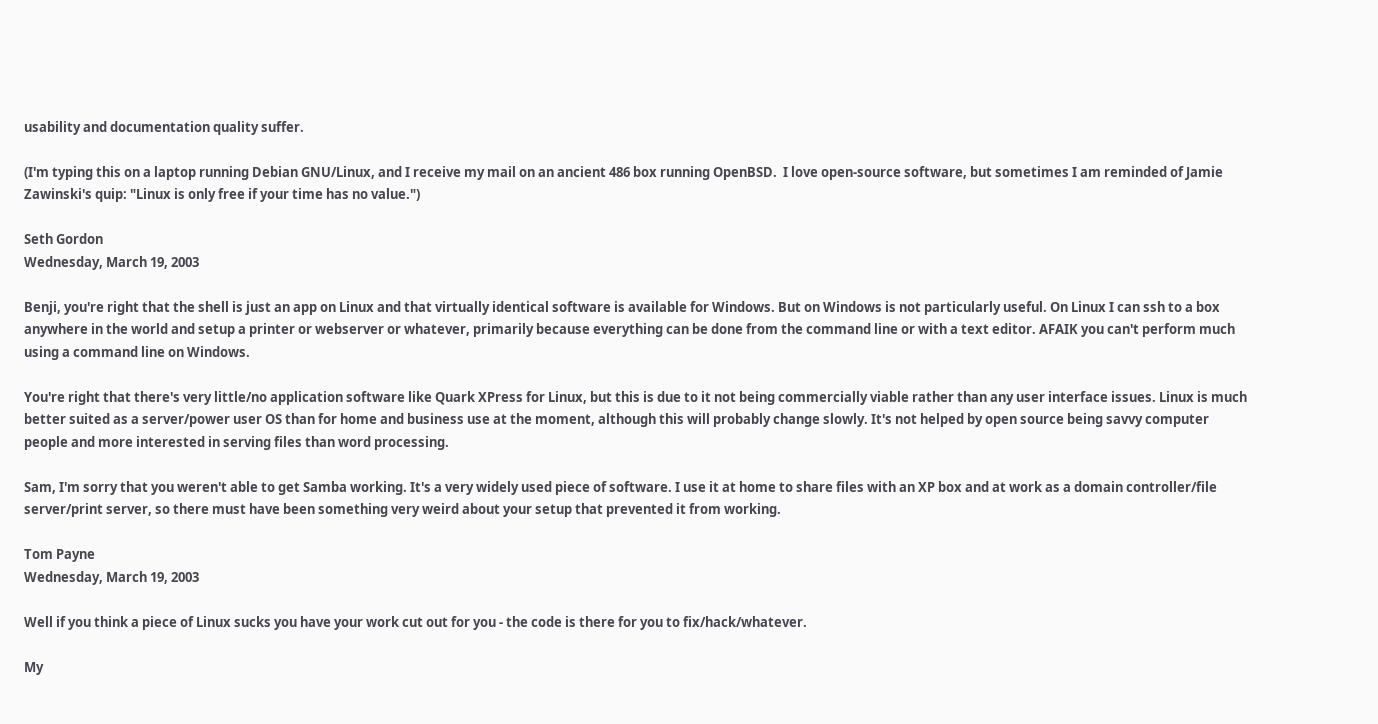usability and documentation quality suffer.

(I'm typing this on a laptop running Debian GNU/Linux, and I receive my mail on an ancient 486 box running OpenBSD.  I love open-source software, but sometimes I am reminded of Jamie Zawinski's quip: "Linux is only free if your time has no value.")

Seth Gordon
Wednesday, March 19, 2003

Benji, you're right that the shell is just an app on Linux and that virtually identical software is available for Windows. But on Windows is not particularly useful. On Linux I can ssh to a box anywhere in the world and setup a printer or webserver or whatever, primarily because everything can be done from the command line or with a text editor. AFAIK you can't perform much using a command line on Windows.

You're right that there's very little/no application software like Quark XPress for Linux, but this is due to it not being commercially viable rather than any user interface issues. Linux is much better suited as a server/power user OS than for home and business use at the moment, although this will probably change slowly. It's not helped by open source being savvy computer people and more interested in serving files than word processing.

Sam, I'm sorry that you weren't able to get Samba working. It's a very widely used piece of software. I use it at home to share files with an XP box and at work as a domain controller/file server/print server, so there must have been something very weird about your setup that prevented it from working.

Tom Payne
Wednesday, March 19, 2003

Well if you think a piece of Linux sucks you have your work cut out for you - the code is there for you to fix/hack/whatever.

My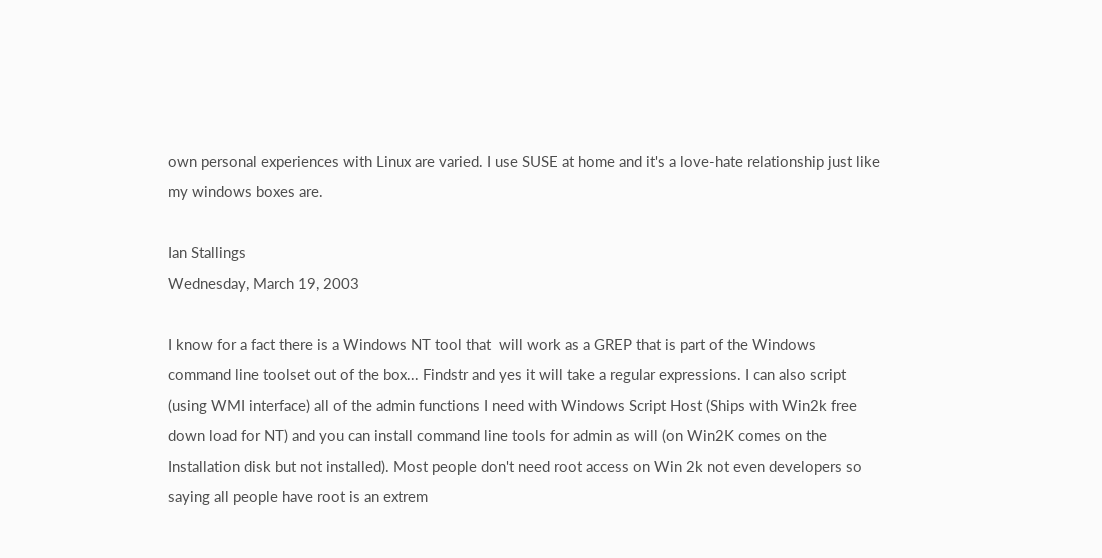own personal experiences with Linux are varied. I use SUSE at home and it's a love-hate relationship just like my windows boxes are.

Ian Stallings
Wednesday, March 19, 2003

I know for a fact there is a Windows NT tool that  will work as a GREP that is part of the Windows command line toolset out of the box... Findstr and yes it will take a regular expressions. I can also script (using WMI interface) all of the admin functions I need with Windows Script Host (Ships with Win2k free down load for NT) and you can install command line tools for admin as will (on Win2K comes on the Installation disk but not installed). Most people don't need root access on Win 2k not even developers so saying all people have root is an extrem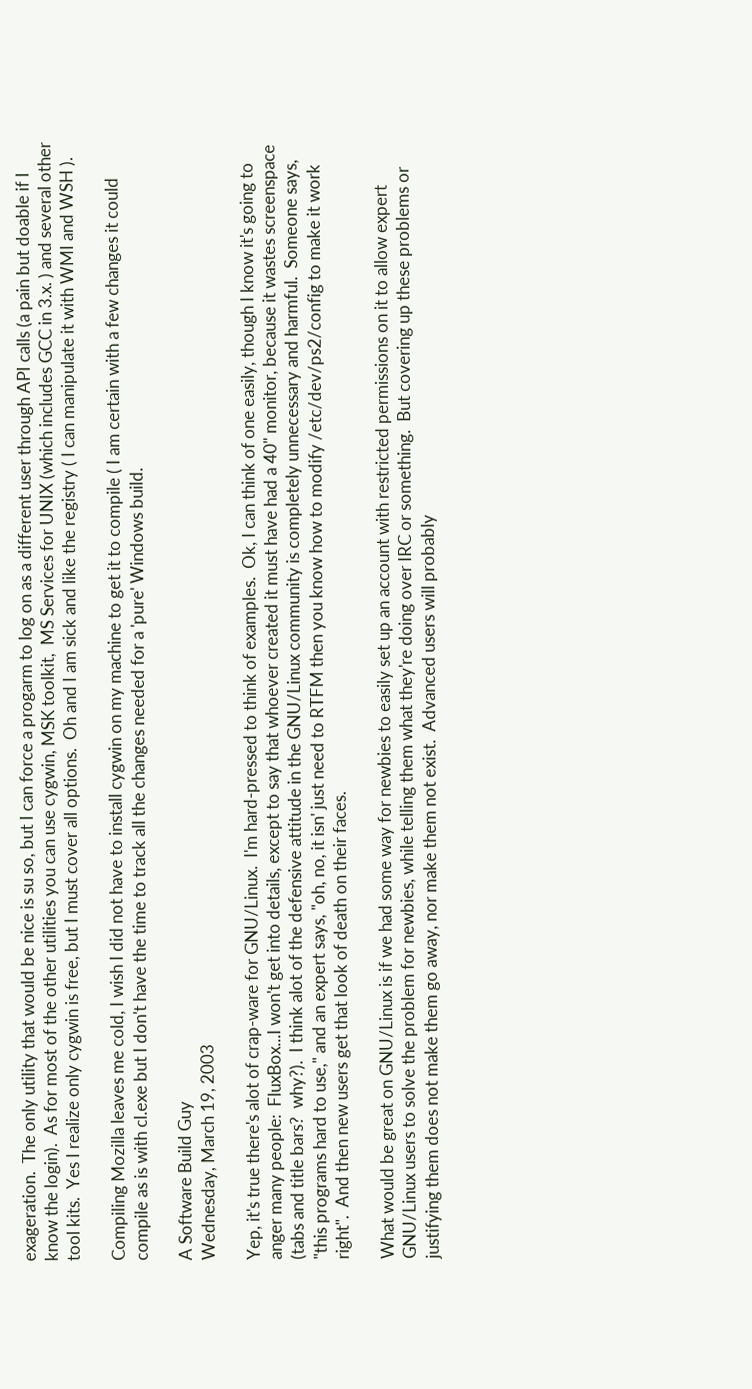exageration.  The only utility that would be nice is su so, but I can force a progarm to log on as a different user through API calls (a pain but doable if I know the login).  As for most of the other utilities you can use cygwin, MSK toolkit,  MS Services for UNIX (which includes GCC in 3.x. ) and several other tool kits.  Yes I realize only cygwin is free, but I must cover all options.  Oh and I am sick and like the registry ( I can manipulate it with WMI and WSH ).

Compiling Mozilla leaves me cold, I wish I did not have to install cygwin on my machine to get it to compile ( I am certain with a few changes it could compile as is with cl.exe but I don't have the time to track all the changes needed for a 'pure' Windows build.

A Software Build Guy
Wednesday, March 19, 2003

Yep, it's true there's alot of crap-ware for GNU/Linux.  I'm hard-pressed to think of examples.  Ok, I can think of one easily, though I know it's going to anger many people:  FluxBox...I won't get into details, except to say that whoever created it must have had a 40" monitor, because it wastes screenspace (tabs and title bars?  why?).  I think alot of the defensive attitude in the GNU/Linux community is completely unnecessary and harmful.  Someone says, "this programs hard to use," and an expert says, "oh, no, it isn' just need to RTFM then you know how to modify /etc/dev/ps2/config to make it work right".  And then new users get that look of death on their faces.

What would be great on GNU/Linux is if we had some way for newbies to easily set up an account with restricted permissions on it to allow expert GNU/Linux users to solve the problem for newbies, while telling them what they're doing over IRC or something.  But covering up these problems or justifying them does not make them go away, nor make them not exist.  Advanced users will probably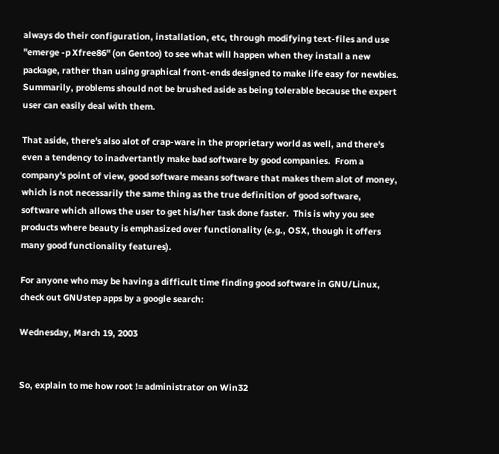always do their configuration, installation, etc, through modifying text-files and use "emerge -p Xfree86" (on Gentoo) to see what will happen when they install a new package, rather than using graphical front-ends designed to make life easy for newbies.  Summarily, problems should not be brushed aside as being tolerable because the expert user can easily deal with them.

That aside, there's also alot of crap-ware in the proprietary world as well, and there's even a tendency to inadvertantly make bad software by good companies.  From a company's point of view, good software means software that makes them alot of money, which is not necessarily the same thing as the true definition of good software, software which allows the user to get his/her task done faster.  This is why you see products where beauty is emphasized over functionality (e.g., OSX, though it offers many good functionality features).

For anyone who may be having a difficult time finding good software in GNU/Linux, check out GNUstep apps by a google search:

Wednesday, March 19, 2003


So, explain to me how root != administrator on Win32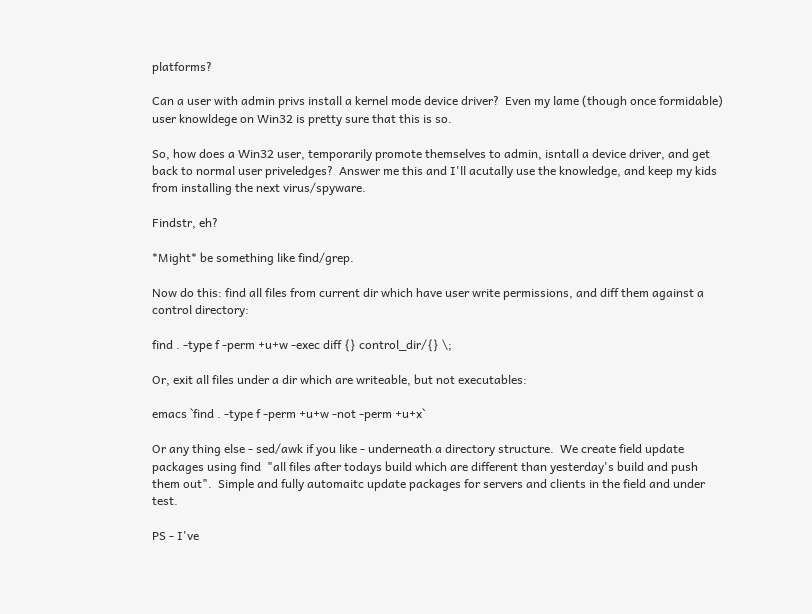platforms?

Can a user with admin privs install a kernel mode device driver?  Even my lame (though once formidable) user knowldege on Win32 is pretty sure that this is so.

So, how does a Win32 user, temporarily promote themselves to admin, isntall a device driver, and get back to normal user priveledges?  Answer me this and I'll acutally use the knowledge, and keep my kids from installing the next virus/spyware.

Findstr, eh?

*Might* be something like find/grep.

Now do this: find all files from current dir which have user write permissions, and diff them against a control directory:

find . -type f -perm +u+w -exec diff {} control_dir/{} \;

Or, exit all files under a dir which are writeable, but not executables:

emacs `find . -type f -perm +u+w -not -perm +u+x`

Or any thing else - sed/awk if you like - underneath a directory structure.  We create field update packages using find  "all files after todays build which are different than yesterday's build and push them out".  Simple and fully automaitc update packages for servers and clients in the field and under test.

PS - I've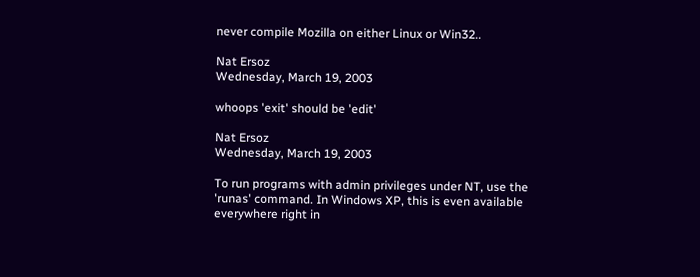never compile Mozilla on either Linux or Win32..

Nat Ersoz
Wednesday, March 19, 2003

whoops 'exit' should be 'edit'

Nat Ersoz
Wednesday, March 19, 2003

To run programs with admin privileges under NT, use the 'runas' command. In Windows XP, this is even available everywhere right in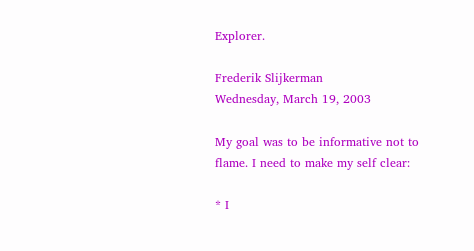Explorer.

Frederik Slijkerman
Wednesday, March 19, 2003

My goal was to be informative not to flame. I need to make my self clear:

* I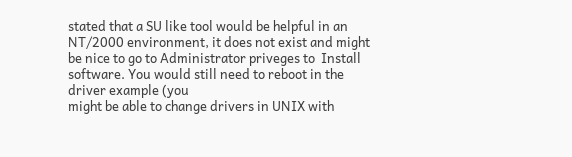stated that a SU like tool would be helpful in an NT/2000 environment, it does not exist and might be nice to go to Administrator priveges to  Install software. You would still need to reboot in the driver example (you
might be able to change drivers in UNIX with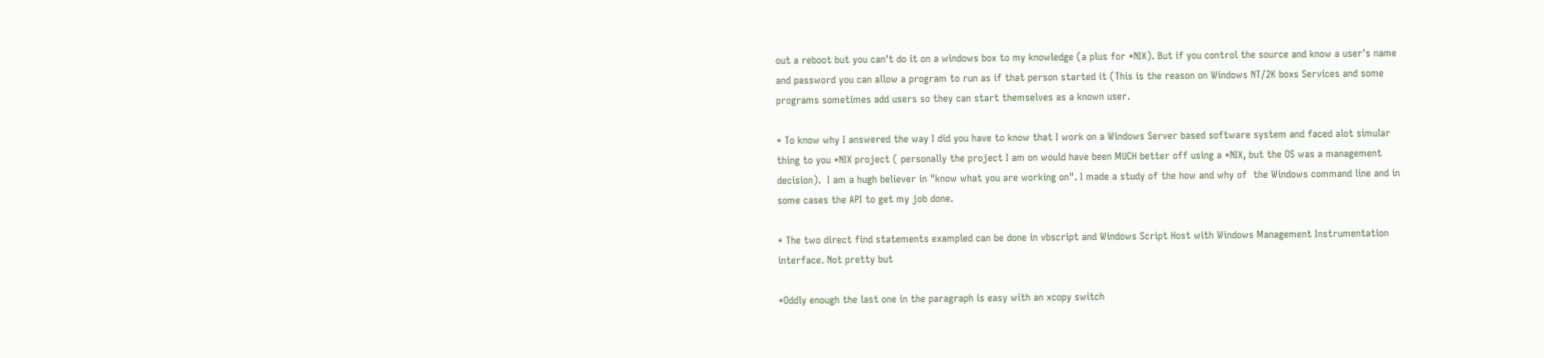out a reboot but you can't do it on a windows box to my knowledge (a plus for *NIX). But if you control the source and know a user's name and password you can allow a program to run as if that person started it (This is the reason on Windows NT/2K boxs Services and some programs sometimes add users so they can start themselves as a known user.

* To know why I answered the way I did you have to know that I work on a Windows Server based software system and faced alot simular thing to you *NIX project ( personally the project I am on would have been MUCH better off using a *NIX, but the OS was a management decision).  I am a hugh believer in "know what you are working on". I made a study of the how and why of  the Windows command line and in some cases the API to get my job done.

* The two direct find statements exampled can be done in vbscript and Windows Script Host with Windows Management Instrumentation interface. Not pretty but

*Oddly enough the last one in the paragraph is easy with an xcopy switch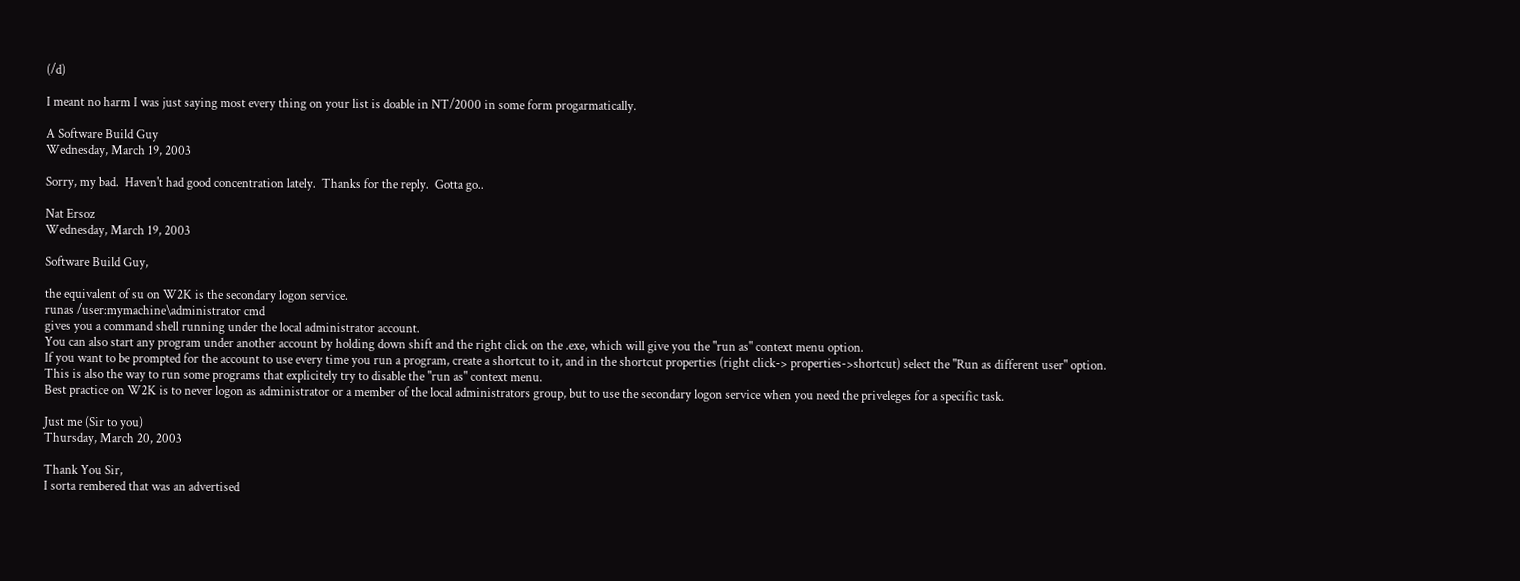(/d)

I meant no harm I was just saying most every thing on your list is doable in NT/2000 in some form progarmatically.

A Software Build Guy
Wednesday, March 19, 2003

Sorry, my bad.  Haven't had good concentration lately.  Thanks for the reply.  Gotta go..

Nat Ersoz
Wednesday, March 19, 2003

Software Build Guy,

the equivalent of su on W2K is the secondary logon service.
runas /user:mymachine\administrator cmd
gives you a command shell running under the local administrator account.
You can also start any program under another account by holding down shift and the right click on the .exe, which will give you the "run as" context menu option.
If you want to be prompted for the account to use every time you run a program, create a shortcut to it, and in the shortcut properties (right click-> properties->shortcut) select the "Run as different user" option.
This is also the way to run some programs that explicitely try to disable the "run as" context menu.
Best practice on W2K is to never logon as administrator or a member of the local administrators group, but to use the secondary logon service when you need the priveleges for a specific task.

Just me (Sir to you)
Thursday, March 20, 2003

Thank You Sir,
I sorta rembered that was an advertised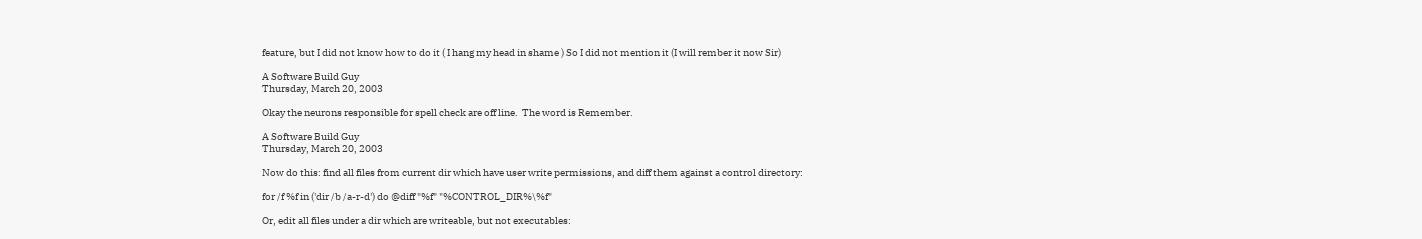feature, but I did not know how to do it ( I hang my head in shame ) So I did not mention it (I will rember it now Sir)

A Software Build Guy
Thursday, March 20, 2003

Okay the neurons responsible for spell check are off line.  The word is Remember.

A Software Build Guy
Thursday, March 20, 2003

Now do this: find all files from current dir which have user write permissions, and diff them against a control directory:

for /f %f in ('dir /b /a-r-d') do @diff "%f" "%CONTROL_DIR%\%f"

Or, edit all files under a dir which are writeable, but not executables: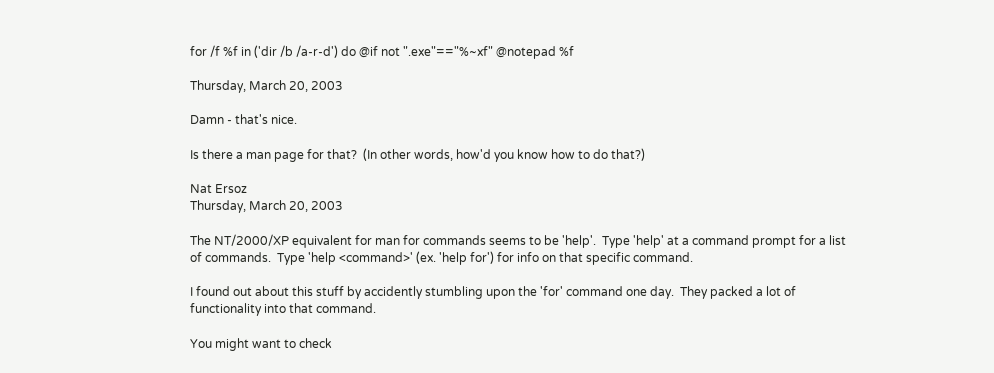for /f %f in ('dir /b /a-r-d') do @if not ".exe"=="%~xf" @notepad %f

Thursday, March 20, 2003

Damn - that's nice.

Is there a man page for that?  (In other words, how'd you know how to do that?)

Nat Ersoz
Thursday, March 20, 2003

The NT/2000/XP equivalent for man for commands seems to be 'help'.  Type 'help' at a command prompt for a list of commands.  Type 'help <command>' (ex. 'help for') for info on that specific command.

I found out about this stuff by accidently stumbling upon the 'for' command one day.  They packed a lot of functionality into that command.

You might want to check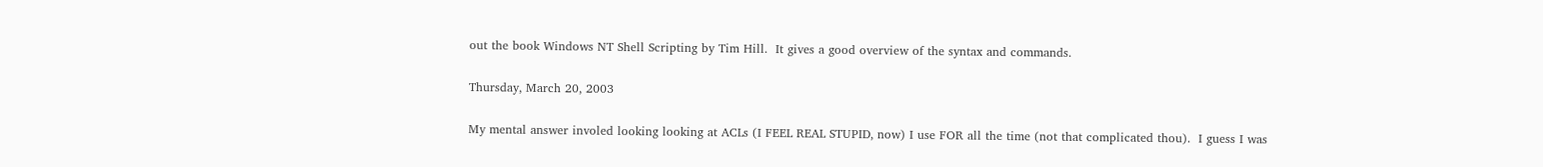out the book Windows NT Shell Scripting by Tim Hill.  It gives a good overview of the syntax and commands.

Thursday, March 20, 2003

My mental answer involed looking looking at ACLs (I FEEL REAL STUPID, now) I use FOR all the time (not that complicated thou).  I guess I was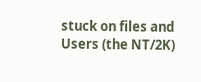stuck on files and Users (the NT/2K)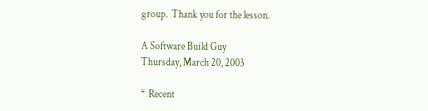group.  Thank you for the lesson.

A Software Build Guy
Thursday, March 20, 2003

*  Recent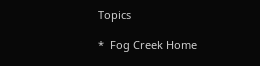Topics

*  Fog Creek Home